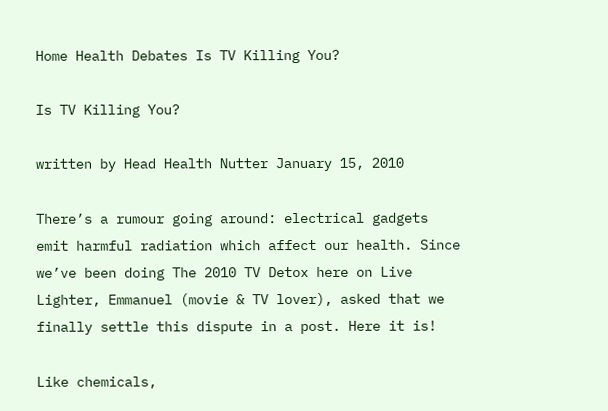Home Health Debates Is TV Killing You?

Is TV Killing You?

written by Head Health Nutter January 15, 2010

There’s a rumour going around: electrical gadgets emit harmful radiation which affect our health. Since we’ve been doing The 2010 TV Detox here on Live Lighter, Emmanuel (movie & TV lover), asked that we finally settle this dispute in a post. Here it is!

Like chemicals,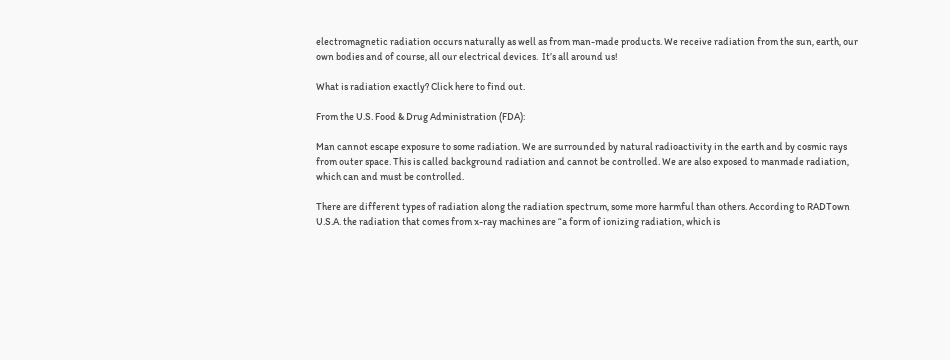electromagnetic radiation occurs naturally as well as from man-made products. We receive radiation from the sun, earth, our own bodies and of course, all our electrical devices.  It’s all around us!

What is radiation exactly? Click here to find out.

From the U.S. Food & Drug Administration (FDA):

Man cannot escape exposure to some radiation. We are surrounded by natural radioactivity in the earth and by cosmic rays from outer space. This is called background radiation and cannot be controlled. We are also exposed to manmade radiation, which can and must be controlled.

There are different types of radiation along the radiation spectrum, some more harmful than others. According to RADTown U.S.A. the radiation that comes from x-ray machines are “a form of ionizing radiation, which is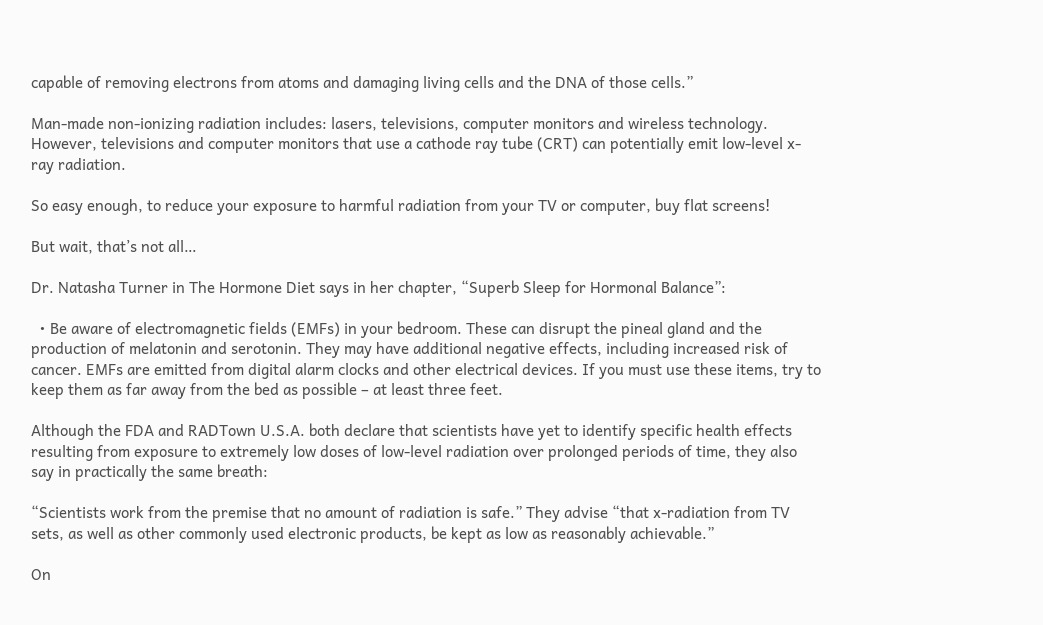capable of removing electrons from atoms and damaging living cells and the DNA of those cells.”

Man-made non-ionizing radiation includes: lasers, televisions, computer monitors and wireless technology. However, televisions and computer monitors that use a cathode ray tube (CRT) can potentially emit low-level x-ray radiation.

So easy enough, to reduce your exposure to harmful radiation from your TV or computer, buy flat screens!

But wait, that’s not all…

Dr. Natasha Turner in The Hormone Diet says in her chapter, “Superb Sleep for Hormonal Balance”:

  • Be aware of electromagnetic fields (EMFs) in your bedroom. These can disrupt the pineal gland and the production of melatonin and serotonin. They may have additional negative effects, including increased risk of cancer. EMFs are emitted from digital alarm clocks and other electrical devices. If you must use these items, try to keep them as far away from the bed as possible – at least three feet.

Although the FDA and RADTown U.S.A. both declare that scientists have yet to identify specific health effects resulting from exposure to extremely low doses of low-level radiation over prolonged periods of time, they also say in practically the same breath:

“Scientists work from the premise that no amount of radiation is safe.” They advise “that x-radiation from TV sets, as well as other commonly used electronic products, be kept as low as reasonably achievable.”

On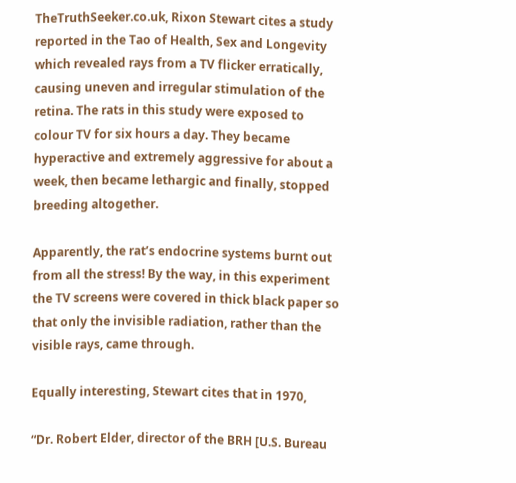TheTruthSeeker.co.uk, Rixon Stewart cites a study reported in the Tao of Health, Sex and Longevity which revealed rays from a TV flicker erratically, causing uneven and irregular stimulation of the retina. The rats in this study were exposed to colour TV for six hours a day. They became hyperactive and extremely aggressive for about a week, then became lethargic and finally, stopped breeding altogether.

Apparently, the rat’s endocrine systems burnt out from all the stress! By the way, in this experiment the TV screens were covered in thick black paper so that only the invisible radiation, rather than the visible rays, came through.

Equally interesting, Stewart cites that in 1970,

“Dr. Robert Elder, director of the BRH [U.S. Bureau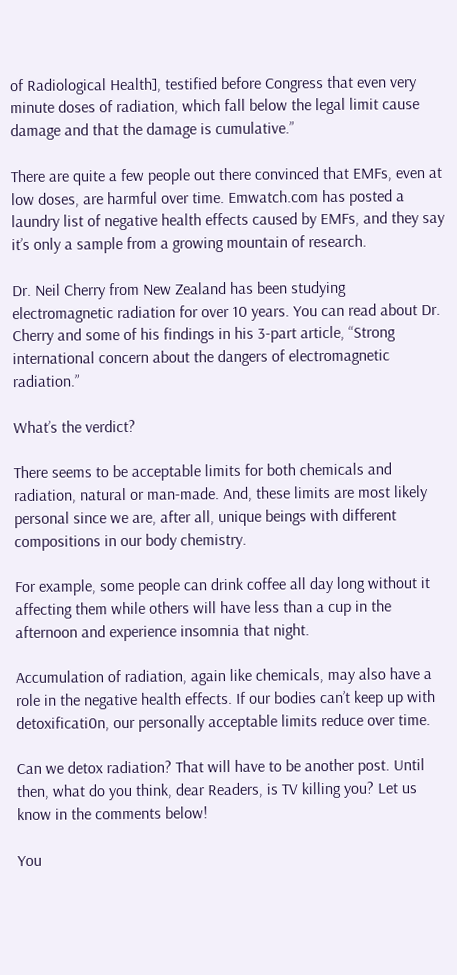of Radiological Health], testified before Congress that even very minute doses of radiation, which fall below the legal limit cause damage and that the damage is cumulative.”

There are quite a few people out there convinced that EMFs, even at low doses, are harmful over time. Emwatch.com has posted a laundry list of negative health effects caused by EMFs, and they say it’s only a sample from a growing mountain of research.

Dr. Neil Cherry from New Zealand has been studying electromagnetic radiation for over 10 years. You can read about Dr. Cherry and some of his findings in his 3-part article, “Strong international concern about the dangers of electromagnetic radiation.”

What’s the verdict?

There seems to be acceptable limits for both chemicals and radiation, natural or man-made. And, these limits are most likely personal since we are, after all, unique beings with different compositions in our body chemistry.

For example, some people can drink coffee all day long without it affecting them while others will have less than a cup in the afternoon and experience insomnia that night.

Accumulation of radiation, again like chemicals, may also have a role in the negative health effects. If our bodies can’t keep up with detoxificati0n, our personally acceptable limits reduce over time.

Can we detox radiation? That will have to be another post. Until then, what do you think, dear Readers, is TV killing you? Let us know in the comments below!

You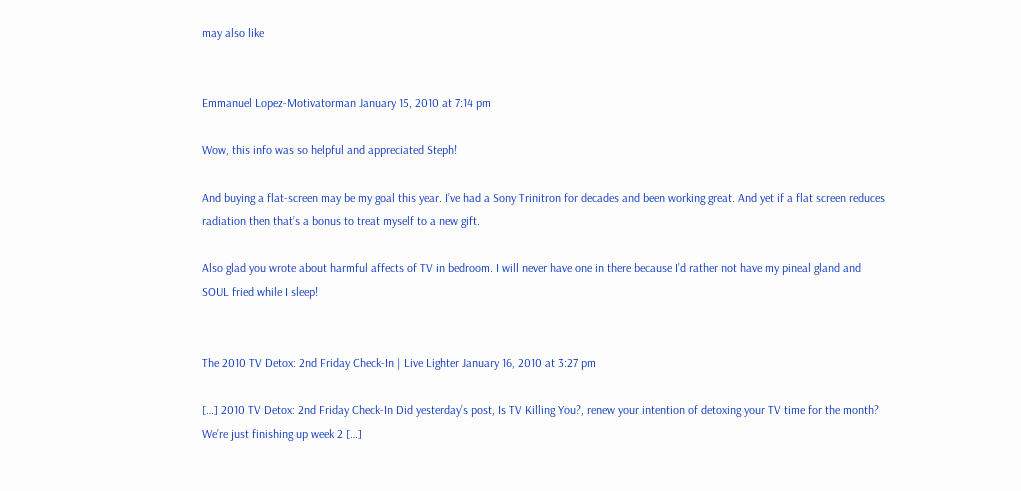may also like


Emmanuel Lopez-Motivatorman January 15, 2010 at 7:14 pm

Wow, this info was so helpful and appreciated Steph!

And buying a flat-screen may be my goal this year. I’ve had a Sony Trinitron for decades and been working great. And yet if a flat screen reduces radiation then that’s a bonus to treat myself to a new gift.

Also glad you wrote about harmful affects of TV in bedroom. I will never have one in there because I’d rather not have my pineal gland and SOUL fried while I sleep!


The 2010 TV Detox: 2nd Friday Check-In | Live Lighter January 16, 2010 at 3:27 pm

[…] 2010 TV Detox: 2nd Friday Check-In Did yesterday’s post, Is TV Killing You?, renew your intention of detoxing your TV time for the month? We’re just finishing up week 2 […]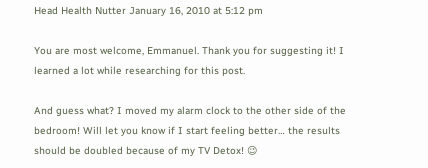Head Health Nutter January 16, 2010 at 5:12 pm

You are most welcome, Emmanuel. Thank you for suggesting it! I learned a lot while researching for this post.

And guess what? I moved my alarm clock to the other side of the bedroom! Will let you know if I start feeling better… the results should be doubled because of my TV Detox! 😉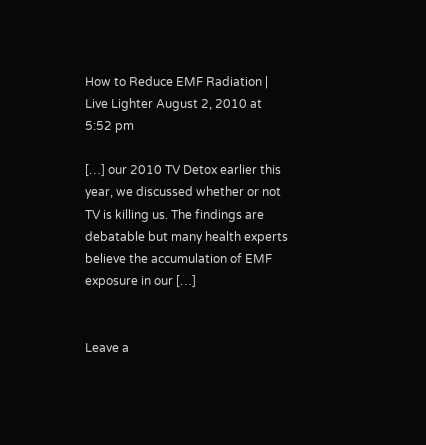How to Reduce EMF Radiation | Live Lighter August 2, 2010 at 5:52 pm

[…] our 2010 TV Detox earlier this year, we discussed whether or not TV is killing us. The findings are debatable but many health experts believe the accumulation of EMF exposure in our […]


Leave a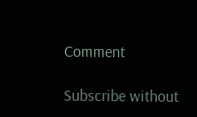Comment

Subscribe without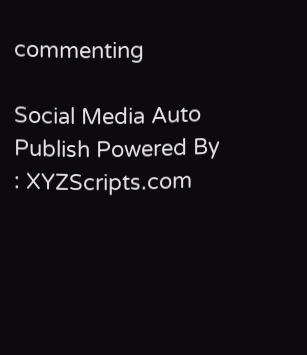commenting

Social Media Auto Publish Powered By : XYZScripts.com